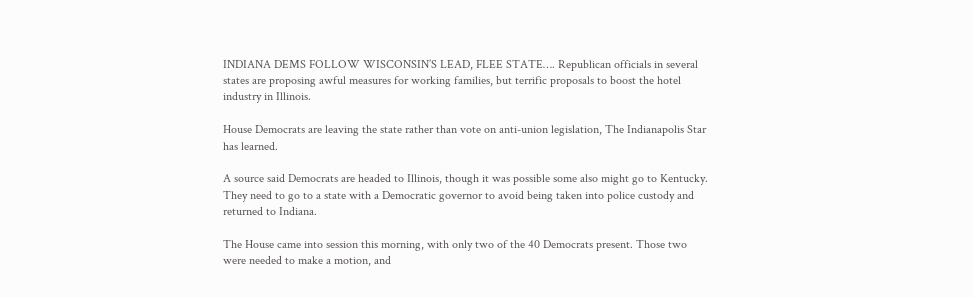INDIANA DEMS FOLLOW WISCONSIN’S LEAD, FLEE STATE…. Republican officials in several states are proposing awful measures for working families, but terrific proposals to boost the hotel industry in Illinois.

House Democrats are leaving the state rather than vote on anti-union legislation, The Indianapolis Star has learned.

A source said Democrats are headed to Illinois, though it was possible some also might go to Kentucky. They need to go to a state with a Democratic governor to avoid being taken into police custody and returned to Indiana.

The House came into session this morning, with only two of the 40 Democrats present. Those two were needed to make a motion, and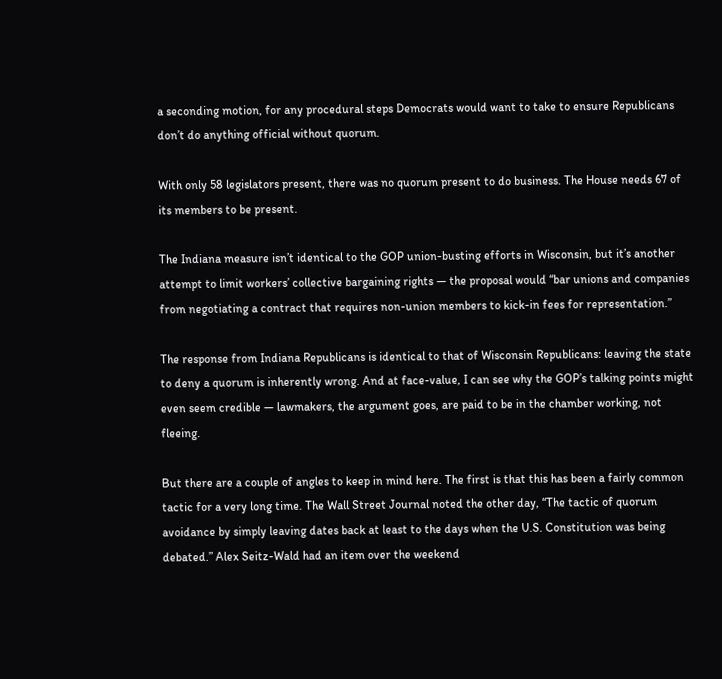a seconding motion, for any procedural steps Democrats would want to take to ensure Republicans don’t do anything official without quorum.

With only 58 legislators present, there was no quorum present to do business. The House needs 67 of its members to be present.

The Indiana measure isn’t identical to the GOP union-busting efforts in Wisconsin, but it’s another attempt to limit workers’ collective bargaining rights — the proposal would “bar unions and companies from negotiating a contract that requires non-union members to kick-in fees for representation.”

The response from Indiana Republicans is identical to that of Wisconsin Republicans: leaving the state to deny a quorum is inherently wrong. And at face-value, I can see why the GOP’s talking points might even seem credible — lawmakers, the argument goes, are paid to be in the chamber working, not fleeing.

But there are a couple of angles to keep in mind here. The first is that this has been a fairly common tactic for a very long time. The Wall Street Journal noted the other day, “The tactic of quorum avoidance by simply leaving dates back at least to the days when the U.S. Constitution was being debated.” Alex Seitz-Wald had an item over the weekend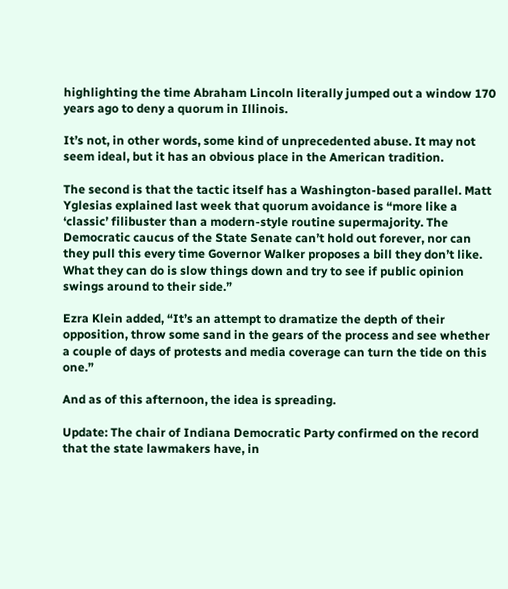highlighting the time Abraham Lincoln literally jumped out a window 170 years ago to deny a quorum in Illinois.

It’s not, in other words, some kind of unprecedented abuse. It may not seem ideal, but it has an obvious place in the American tradition.

The second is that the tactic itself has a Washington-based parallel. Matt Yglesias explained last week that quorum avoidance is “more like a ‘classic’ filibuster than a modern-style routine supermajority. The Democratic caucus of the State Senate can’t hold out forever, nor can they pull this every time Governor Walker proposes a bill they don’t like. What they can do is slow things down and try to see if public opinion swings around to their side.”

Ezra Klein added, “It’s an attempt to dramatize the depth of their opposition, throw some sand in the gears of the process and see whether a couple of days of protests and media coverage can turn the tide on this one.”

And as of this afternoon, the idea is spreading.

Update: The chair of Indiana Democratic Party confirmed on the record that the state lawmakers have, in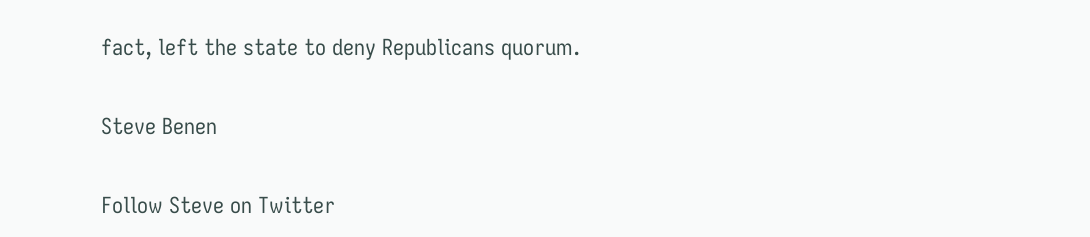fact, left the state to deny Republicans quorum.

Steve Benen

Follow Steve on Twitter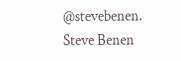@stevebenen. Steve Benen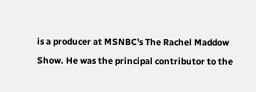is a producer at MSNBC's The Rachel Maddow Show. He was the principal contributor to the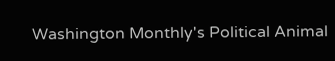Washington Monthly's Political Animal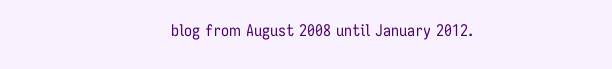blog from August 2008 until January 2012.